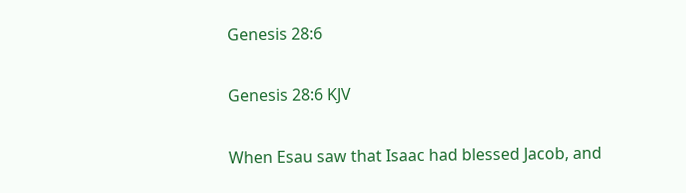Genesis 28:6

Genesis 28:6 KJV

When Esau saw that Isaac had blessed Jacob, and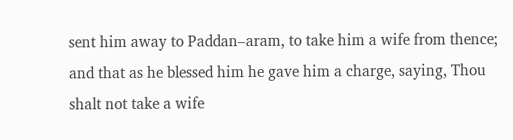sent him away to Paddan–aram, to take him a wife from thence; and that as he blessed him he gave him a charge, saying, Thou shalt not take a wife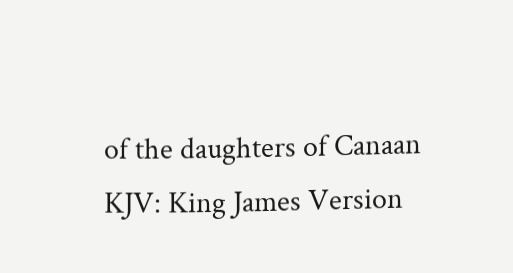of the daughters of Canaan
KJV: King James Version